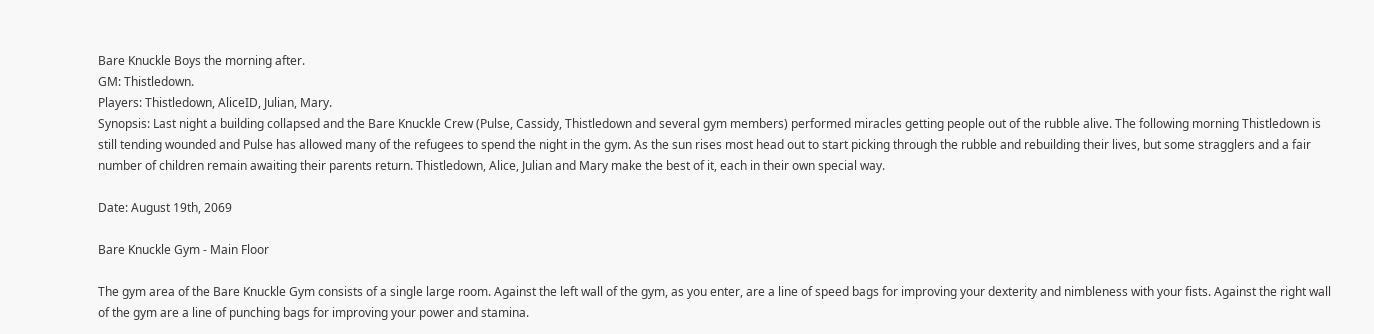Bare Knuckle Boys the morning after.
GM: Thistledown.
Players: Thistledown, AliceID, Julian, Mary.
Synopsis: Last night a building collapsed and the Bare Knuckle Crew (Pulse, Cassidy, Thistledown and several gym members) performed miracles getting people out of the rubble alive. The following morning Thistledown is still tending wounded and Pulse has allowed many of the refugees to spend the night in the gym. As the sun rises most head out to start picking through the rubble and rebuilding their lives, but some stragglers and a fair number of children remain awaiting their parents return. Thistledown, Alice, Julian and Mary make the best of it, each in their own special way.

Date: August 19th, 2069

Bare Knuckle Gym - Main Floor

The gym area of the Bare Knuckle Gym consists of a single large room. Against the left wall of the gym, as you enter, are a line of speed bags for improving your dexterity and nimbleness with your fists. Against the right wall of the gym are a line of punching bags for improving your power and stamina.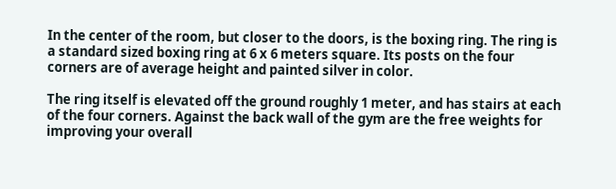In the center of the room, but closer to the doors, is the boxing ring. The ring is a standard sized boxing ring at 6 x 6 meters square. Its posts on the four corners are of average height and painted silver in color.

The ring itself is elevated off the ground roughly 1 meter, and has stairs at each of the four corners. Against the back wall of the gym are the free weights for improving your overall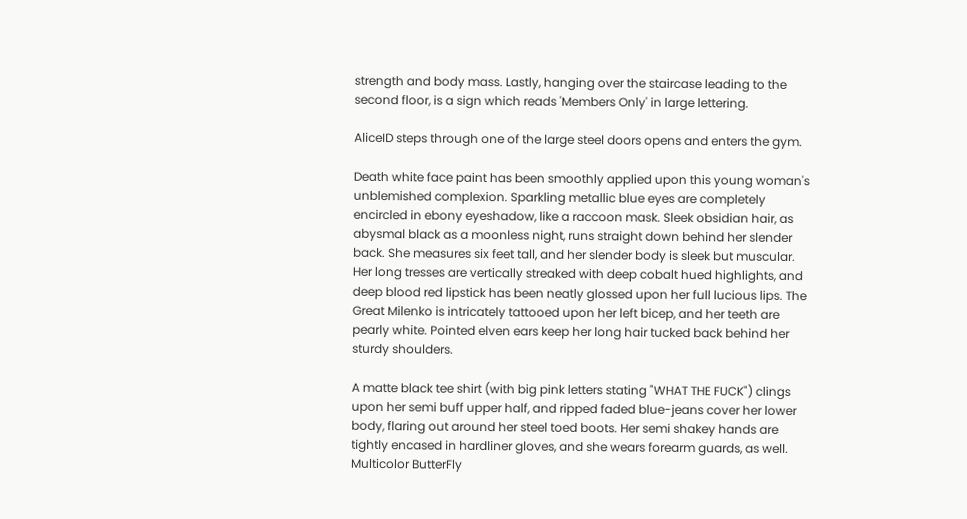strength and body mass. Lastly, hanging over the staircase leading to the second floor, is a sign which reads 'Members Only' in large lettering.

AliceID steps through one of the large steel doors opens and enters the gym.

Death white face paint has been smoothly applied upon this young woman's unblemished complexion. Sparkling metallic blue eyes are completely encircled in ebony eyeshadow, like a raccoon mask. Sleek obsidian hair, as abysmal black as a moonless night, runs straight down behind her slender back. She measures six feet tall, and her slender body is sleek but muscular. Her long tresses are vertically streaked with deep cobalt hued highlights, and deep blood red lipstick has been neatly glossed upon her full lucious lips. The Great Milenko is intricately tattooed upon her left bicep, and her teeth are pearly white. Pointed elven ears keep her long hair tucked back behind her sturdy shoulders.

A matte black tee shirt (with big pink letters stating "WHAT THE FUCK") clings upon her semi buff upper half, and ripped faded blue-jeans cover her lower body, flaring out around her steel toed boots. Her semi shakey hands are tightly encased in hardliner gloves, and she wears forearm guards, as well. Multicolor ButterFly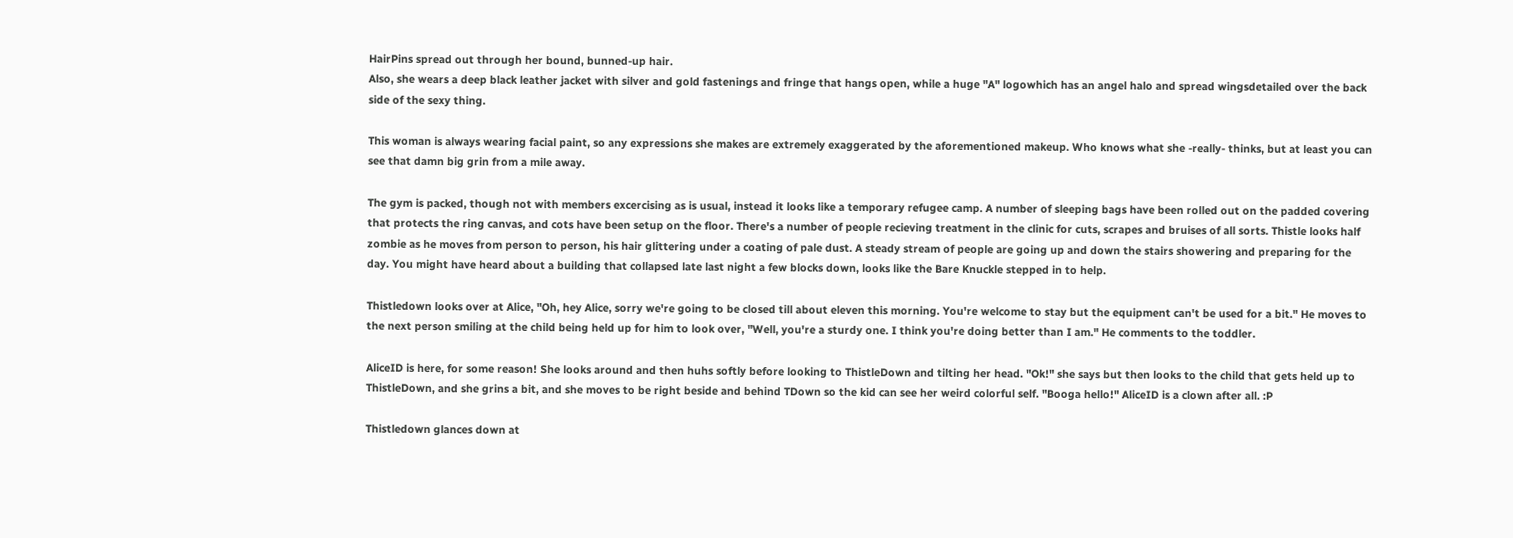HairPins spread out through her bound, bunned-up hair.
Also, she wears a deep black leather jacket with silver and gold fastenings and fringe that hangs open, while a huge "A" logowhich has an angel halo and spread wingsdetailed over the back side of the sexy thing.

This woman is always wearing facial paint, so any expressions she makes are extremely exaggerated by the aforementioned makeup. Who knows what she -really- thinks, but at least you can see that damn big grin from a mile away.

The gym is packed, though not with members excercising as is usual, instead it looks like a temporary refugee camp. A number of sleeping bags have been rolled out on the padded covering that protects the ring canvas, and cots have been setup on the floor. There's a number of people recieving treatment in the clinic for cuts, scrapes and bruises of all sorts. Thistle looks half zombie as he moves from person to person, his hair glittering under a coating of pale dust. A steady stream of people are going up and down the stairs showering and preparing for the day. You might have heard about a building that collapsed late last night a few blocks down, looks like the Bare Knuckle stepped in to help.

Thistledown looks over at Alice, "Oh, hey Alice, sorry we're going to be closed till about eleven this morning. You're welcome to stay but the equipment can't be used for a bit." He moves to the next person smiling at the child being held up for him to look over, "Well, you're a sturdy one. I think you're doing better than I am." He comments to the toddler.

AliceID is here, for some reason! She looks around and then huhs softly before looking to ThistleDown and tilting her head. "Ok!" she says but then looks to the child that gets held up to ThistleDown, and she grins a bit, and she moves to be right beside and behind TDown so the kid can see her weird colorful self. "Booga hello!" AliceID is a clown after all. :P

Thistledown glances down at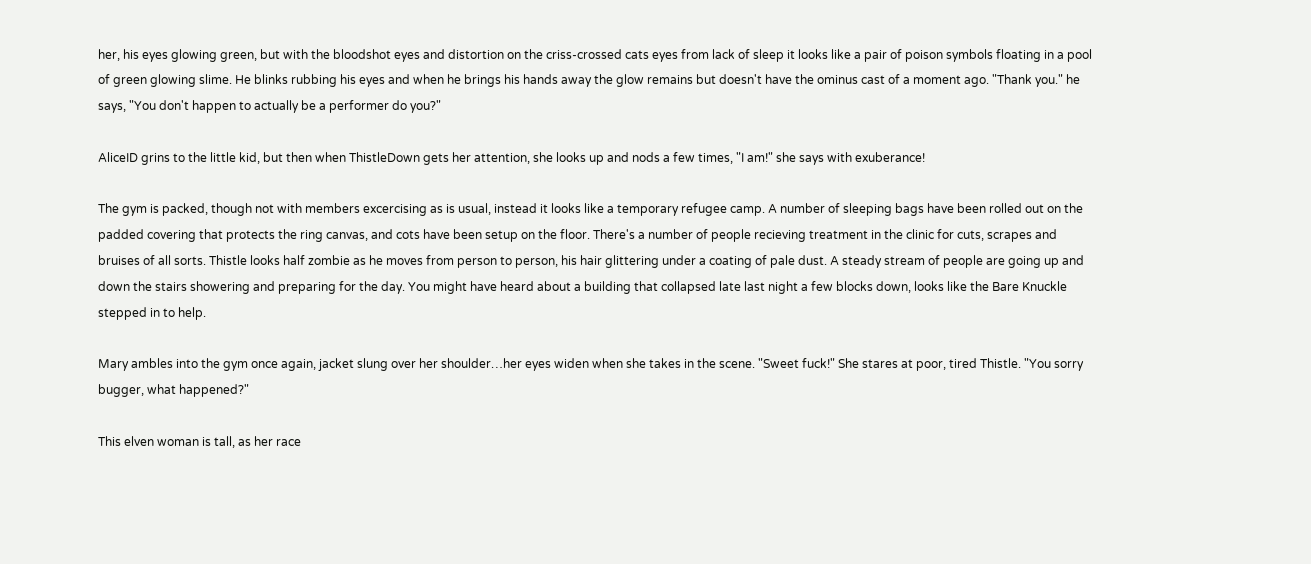her, his eyes glowing green, but with the bloodshot eyes and distortion on the criss-crossed cats eyes from lack of sleep it looks like a pair of poison symbols floating in a pool of green glowing slime. He blinks rubbing his eyes and when he brings his hands away the glow remains but doesn't have the ominus cast of a moment ago. "Thank you." he says, "You don't happen to actually be a performer do you?"

AliceID grins to the little kid, but then when ThistleDown gets her attention, she looks up and nods a few times, "I am!" she says with exuberance!

The gym is packed, though not with members excercising as is usual, instead it looks like a temporary refugee camp. A number of sleeping bags have been rolled out on the padded covering that protects the ring canvas, and cots have been setup on the floor. There's a number of people recieving treatment in the clinic for cuts, scrapes and bruises of all sorts. Thistle looks half zombie as he moves from person to person, his hair glittering under a coating of pale dust. A steady stream of people are going up and down the stairs showering and preparing for the day. You might have heard about a building that collapsed late last night a few blocks down, looks like the Bare Knuckle stepped in to help.

Mary ambles into the gym once again, jacket slung over her shoulder…her eyes widen when she takes in the scene. "Sweet fuck!" She stares at poor, tired Thistle. "You sorry bugger, what happened?"

This elven woman is tall, as her race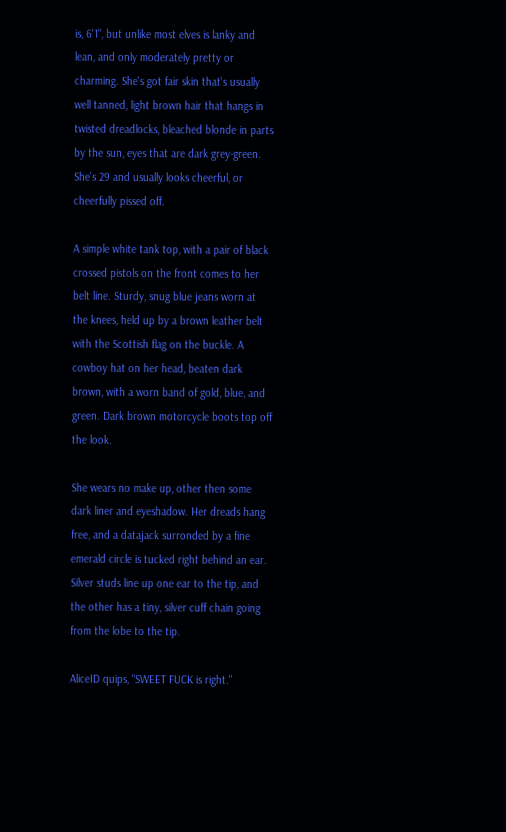is, 6'1", but unlike most elves is lanky and lean, and only moderately pretty or charming. She's got fair skin that's usually well tanned, light brown hair that hangs in twisted dreadlocks, bleached blonde in parts by the sun, eyes that are dark grey-green. She's 29 and usually looks cheerful, or cheerfully pissed off.

A simple white tank top, with a pair of black crossed pistols on the front comes to her belt line. Sturdy, snug blue jeans worn at the knees, held up by a brown leather belt with the Scottish flag on the buckle. A cowboy hat on her head, beaten dark brown, with a worn band of gold, blue, and green. Dark brown motorcycle boots top off the look.

She wears no make up, other then some dark liner and eyeshadow. Her dreads hang free, and a datajack surronded by a fine emerald circle is tucked right behind an ear. Silver studs line up one ear to the tip, and the other has a tiny, silver cuff chain going from the lobe to the tip.

AliceID quips, "SWEET FUCK is right."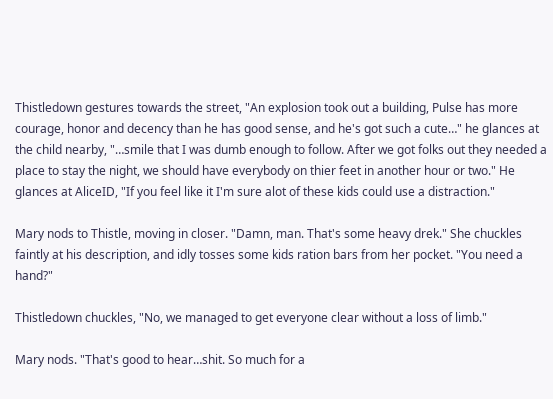Thistledown gestures towards the street, "An explosion took out a building, Pulse has more courage, honor and decency than he has good sense, and he's got such a cute…" he glances at the child nearby, "…smile that I was dumb enough to follow. After we got folks out they needed a place to stay the night, we should have everybody on thier feet in another hour or two." He glances at AliceID, "If you feel like it I'm sure alot of these kids could use a distraction."

Mary nods to Thistle, moving in closer. "Damn, man. That's some heavy drek." She chuckles faintly at his description, and idly tosses some kids ration bars from her pocket. "You need a hand?"

Thistledown chuckles, "No, we managed to get everyone clear without a loss of limb."

Mary nods. "That's good to hear…shit. So much for a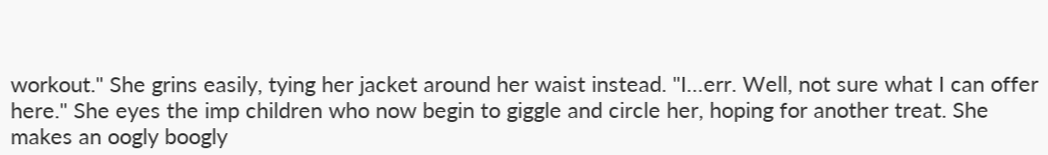workout." She grins easily, tying her jacket around her waist instead. "I…err. Well, not sure what I can offer here." She eyes the imp children who now begin to giggle and circle her, hoping for another treat. She makes an oogly boogly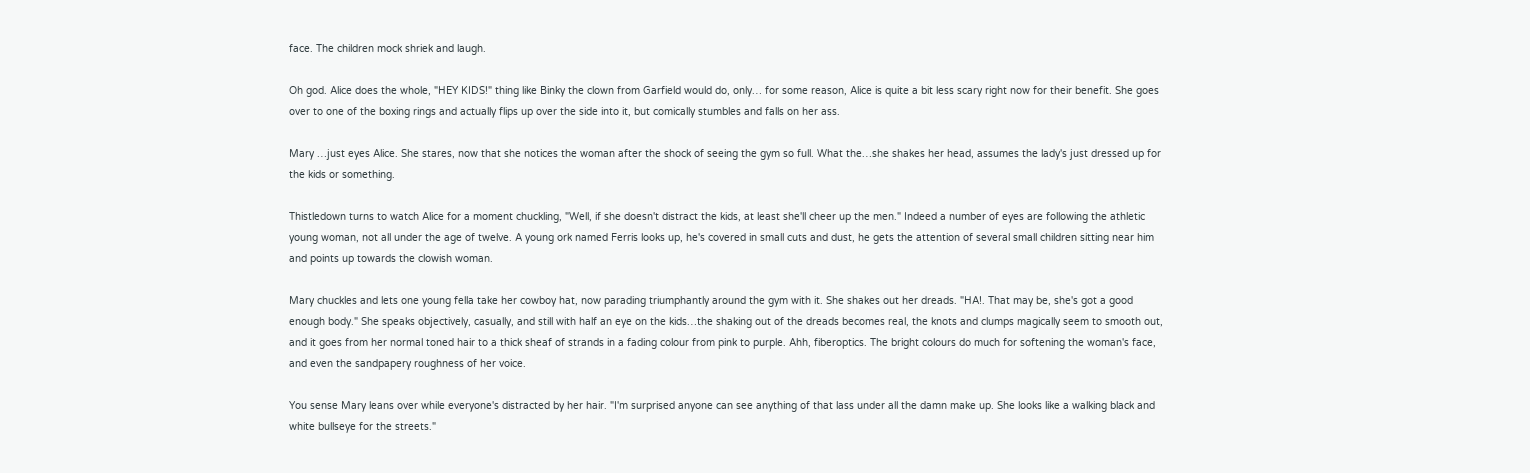face. The children mock shriek and laugh.

Oh god. Alice does the whole, "HEY KIDS!" thing like Binky the clown from Garfield would do, only… for some reason, Alice is quite a bit less scary right now for their benefit. She goes over to one of the boxing rings and actually flips up over the side into it, but comically stumbles and falls on her ass.

Mary …just eyes Alice. She stares, now that she notices the woman after the shock of seeing the gym so full. What the…she shakes her head, assumes the lady's just dressed up for the kids or something.

Thistledown turns to watch Alice for a moment chuckling, "Well, if she doesn't distract the kids, at least she'll cheer up the men." Indeed a number of eyes are following the athletic young woman, not all under the age of twelve. A young ork named Ferris looks up, he's covered in small cuts and dust, he gets the attention of several small children sitting near him and points up towards the clowish woman.

Mary chuckles and lets one young fella take her cowboy hat, now parading triumphantly around the gym with it. She shakes out her dreads. "HA!. That may be, she's got a good enough body." She speaks objectively, casually, and still with half an eye on the kids…the shaking out of the dreads becomes real, the knots and clumps magically seem to smooth out, and it goes from her normal toned hair to a thick sheaf of strands in a fading colour from pink to purple. Ahh, fiberoptics. The bright colours do much for softening the woman's face, and even the sandpapery roughness of her voice.

You sense Mary leans over while everyone's distracted by her hair. "I'm surprised anyone can see anything of that lass under all the damn make up. She looks like a walking black and white bullseye for the streets."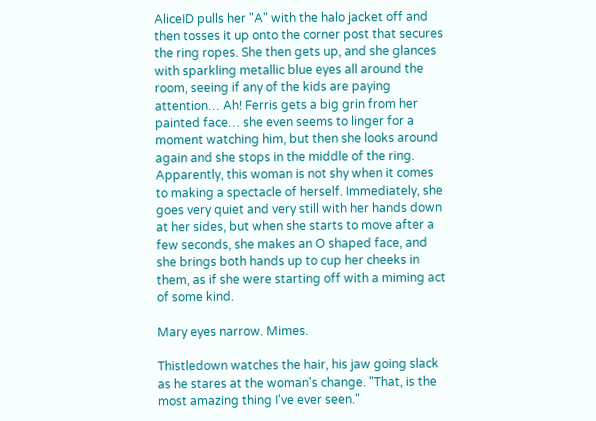AliceID pulls her "A" with the halo jacket off and then tosses it up onto the corner post that secures the ring ropes. She then gets up, and she glances with sparkling metallic blue eyes all around the room, seeing if any of the kids are paying attention… Ah! Ferris gets a big grin from her painted face… she even seems to linger for a moment watching him, but then she looks around again and she stops in the middle of the ring. Apparently, this woman is not shy when it comes to making a spectacle of herself. Immediately, she goes very quiet and very still with her hands down at her sides, but when she starts to move after a few seconds, she makes an O shaped face, and she brings both hands up to cup her cheeks in them, as if she were starting off with a miming act of some kind.

Mary eyes narrow. Mimes.

Thistledown watches the hair, his jaw going slack as he stares at the woman's change. "That, is the most amazing thing I've ever seen."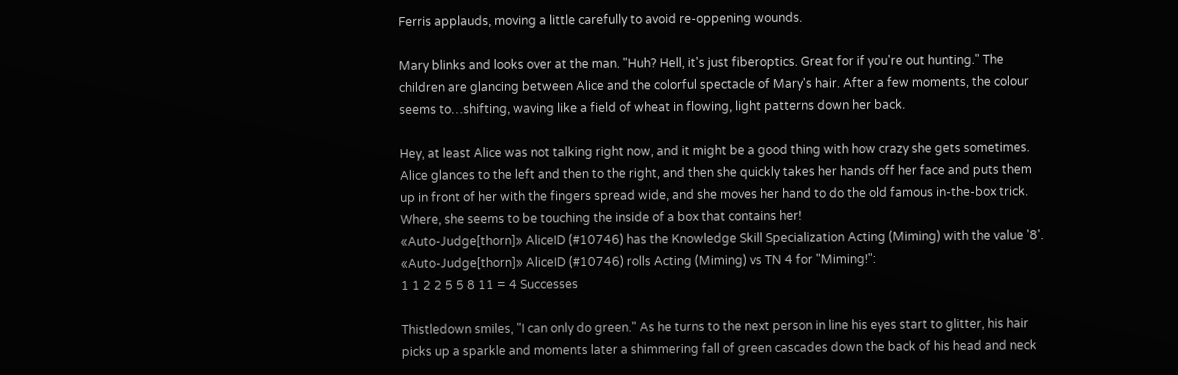Ferris applauds, moving a little carefully to avoid re-oppening wounds.

Mary blinks and looks over at the man. "Huh? Hell, it's just fiberoptics. Great for if you're out hunting." The children are glancing between Alice and the colorful spectacle of Mary's hair. After a few moments, the colour seems to…shifting, waving like a field of wheat in flowing, light patterns down her back.

Hey, at least Alice was not talking right now, and it might be a good thing with how crazy she gets sometimes. Alice glances to the left and then to the right, and then she quickly takes her hands off her face and puts them up in front of her with the fingers spread wide, and she moves her hand to do the old famous in-the-box trick. Where, she seems to be touching the inside of a box that contains her!
«Auto-Judge[thorn]» AliceID (#10746) has the Knowledge Skill Specialization Acting (Miming) with the value '8'.
«Auto-Judge[thorn]» AliceID (#10746) rolls Acting (Miming) vs TN 4 for "Miming!":
1 1 2 2 5 5 8 11 = 4 Successes

Thistledown smiles, "I can only do green." As he turns to the next person in line his eyes start to glitter, his hair picks up a sparkle and moments later a shimmering fall of green cascades down the back of his head and neck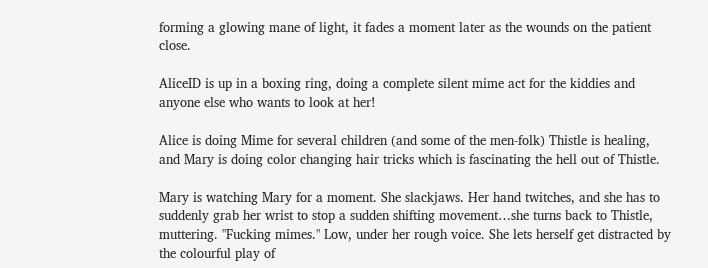forming a glowing mane of light, it fades a moment later as the wounds on the patient close.

AliceID is up in a boxing ring, doing a complete silent mime act for the kiddies and anyone else who wants to look at her!

Alice is doing Mime for several children (and some of the men-folk) Thistle is healing, and Mary is doing color changing hair tricks which is fascinating the hell out of Thistle.

Mary is watching Mary for a moment. She slackjaws. Her hand twitches, and she has to suddenly grab her wrist to stop a sudden shifting movement…she turns back to Thistle, muttering. "Fucking mimes." Low, under her rough voice. She lets herself get distracted by the colourful play of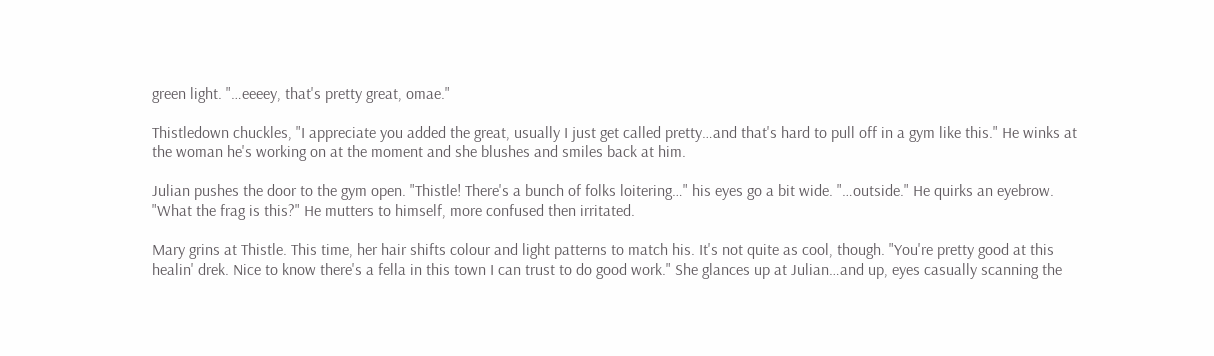green light. "…eeeey, that's pretty great, omae."

Thistledown chuckles, "I appreciate you added the great, usually I just get called pretty…and that's hard to pull off in a gym like this." He winks at the woman he's working on at the moment and she blushes and smiles back at him.

Julian pushes the door to the gym open. "Thistle! There's a bunch of folks loitering…" his eyes go a bit wide. "…outside." He quirks an eyebrow. "What the frag is this?" He mutters to himself, more confused then irritated.

Mary grins at Thistle. This time, her hair shifts colour and light patterns to match his. It's not quite as cool, though. "You're pretty good at this healin' drek. Nice to know there's a fella in this town I can trust to do good work." She glances up at Julian…and up, eyes casually scanning the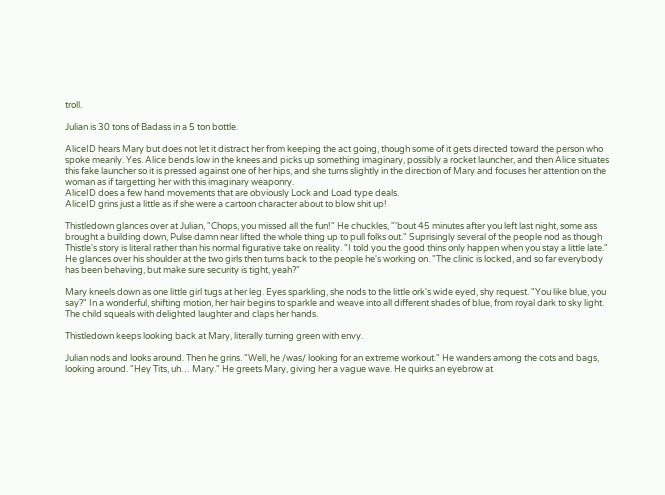troll.

Julian is 30 tons of Badass in a 5 ton bottle.

AliceID hears Mary but does not let it distract her from keeping the act going, though some of it gets directed toward the person who spoke meanly. Yes. Alice bends low in the knees and picks up something imaginary, possibly a rocket launcher, and then Alice situates this fake launcher so it is pressed against one of her hips, and she turns slightly in the direction of Mary and focuses her attention on the woman as if targetting her with this imaginary weaponry.
AliceID does a few hand movements that are obviously Lock and Load type deals.
AliceID grins just a little as if she were a cartoon character about to blow shit up!

Thistledown glances over at Julian, "Chops, you missed all the fun!" He chuckles, "'bout 45 minutes after you left last night, some ass brought a building down, Pulse damn near lifted the whole thing up to pull folks out." Suprisingly several of the people nod as though Thistle's story is literal rather than his normal figurative take on reality. "I told you the good thins only happen when you stay a little late." He glances over his shoulder at the two girls then turns back to the people he's working on. "The clinic is locked, and so far everybody has been behaving, but make sure security is tight, yeah?"

Mary kneels down as one little girl tugs at her leg. Eyes sparkling, she nods to the little ork's wide eyed, shy request. "You like blue, you say?" In a wonderful, shifting motion, her hair begins to sparkle and weave into all different shades of blue, from royal dark to sky light. The child squeals with delighted laughter and claps her hands.

Thistledown keeps looking back at Mary, literally turning green with envy.

Julian nods and looks around. Then he grins. "Well, he /was/ looking for an extreme workout." He wanders among the cots and bags, looking around. "Hey Tits, uh… Mary." He greets Mary, giving her a vague wave. He quirks an eyebrow at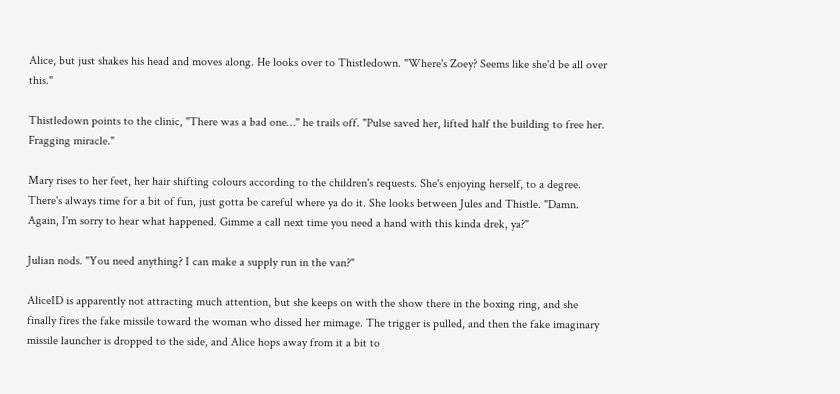Alice, but just shakes his head and moves along. He looks over to Thistledown. "Where's Zoey? Seems like she'd be all over this."

Thistledown points to the clinic, "There was a bad one…" he trails off. "Pulse saved her, lifted half the building to free her. Fragging miracle."

Mary rises to her feet, her hair shifting colours according to the children's requests. She's enjoying herself, to a degree. There's always time for a bit of fun, just gotta be careful where ya do it. She looks between Jules and Thistle. "Damn. Again, I'm sorry to hear what happened. Gimme a call next time you need a hand with this kinda drek, ya?"

Julian nods. "You need anything? I can make a supply run in the van?"

AliceID is apparently not attracting much attention, but she keeps on with the show there in the boxing ring, and she finally fires the fake missile toward the woman who dissed her mimage. The trigger is pulled, and then the fake imaginary missile launcher is dropped to the side, and Alice hops away from it a bit to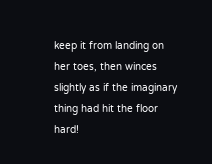keep it from landing on her toes, then winces slightly as if the imaginary thing had hit the floor hard!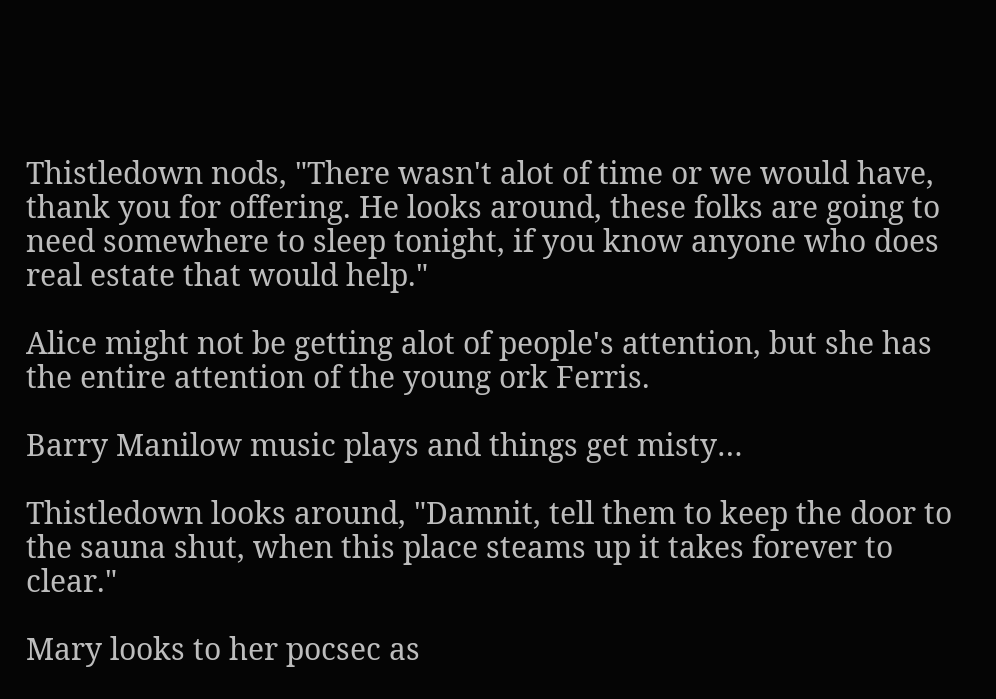Thistledown nods, "There wasn't alot of time or we would have, thank you for offering. He looks around, these folks are going to need somewhere to sleep tonight, if you know anyone who does real estate that would help."

Alice might not be getting alot of people's attention, but she has the entire attention of the young ork Ferris.

Barry Manilow music plays and things get misty…

Thistledown looks around, "Damnit, tell them to keep the door to the sauna shut, when this place steams up it takes forever to clear."

Mary looks to her pocsec as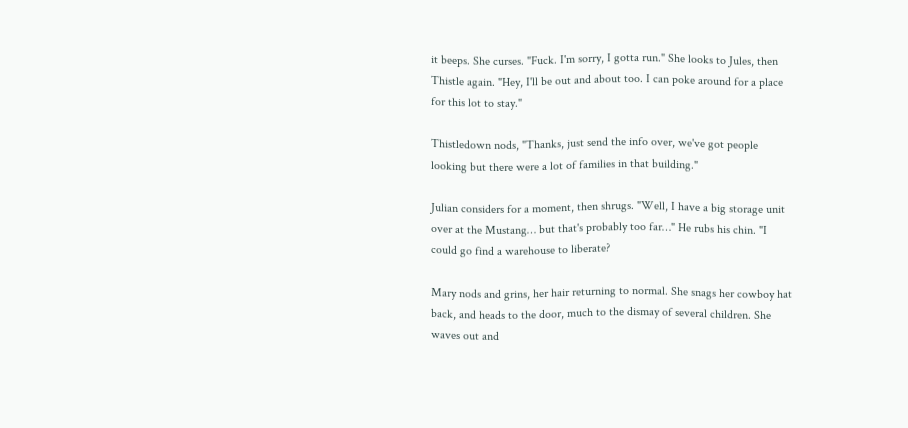it beeps. She curses. "Fuck. I'm sorry, I gotta run." She looks to Jules, then Thistle again. "Hey, I'll be out and about too. I can poke around for a place for this lot to stay."

Thistledown nods, "Thanks, just send the info over, we've got people looking but there were a lot of families in that building."

Julian considers for a moment, then shrugs. "Well, I have a big storage unit over at the Mustang… but that's probably too far…" He rubs his chin. "I could go find a warehouse to liberate?

Mary nods and grins, her hair returning to normal. She snags her cowboy hat back, and heads to the door, much to the dismay of several children. She waves out and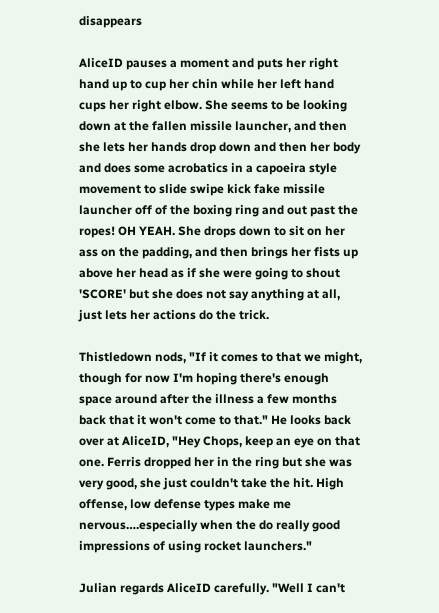disappears

AliceID pauses a moment and puts her right hand up to cup her chin while her left hand cups her right elbow. She seems to be looking down at the fallen missile launcher, and then she lets her hands drop down and then her body and does some acrobatics in a capoeira style movement to slide swipe kick fake missile launcher off of the boxing ring and out past the ropes! OH YEAH. She drops down to sit on her ass on the padding, and then brings her fists up above her head as if she were going to shout 'SCORE' but she does not say anything at all, just lets her actions do the trick.

Thistledown nods, "If it comes to that we might, though for now I'm hoping there's enough space around after the illness a few months back that it won't come to that." He looks back over at AliceID, "Hey Chops, keep an eye on that one. Ferris dropped her in the ring but she was very good, she just couldn't take the hit. High offense, low defense types make me nervous….especially when the do really good impressions of using rocket launchers."

Julian regards AliceID carefully. "Well I can't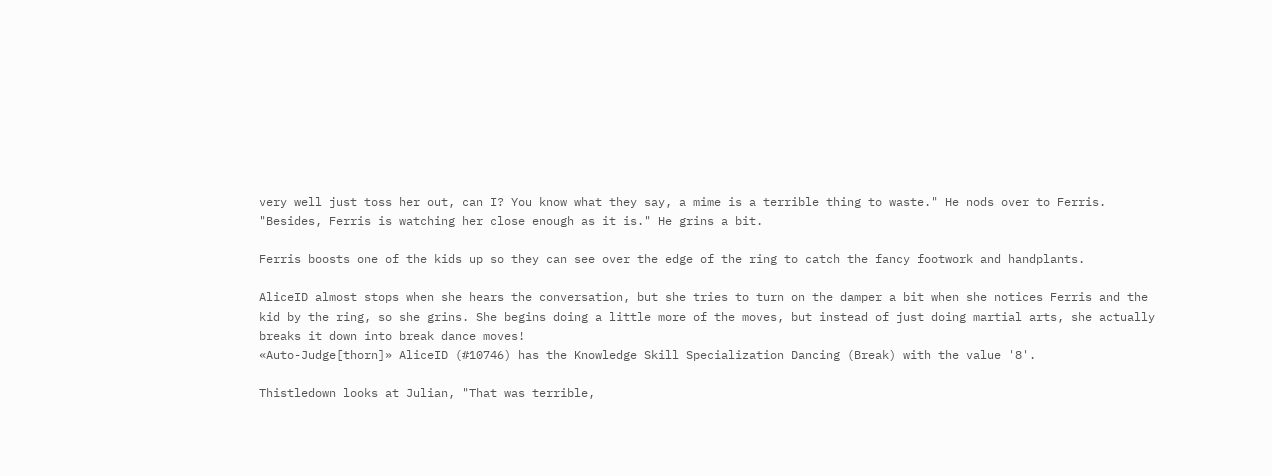very well just toss her out, can I? You know what they say, a mime is a terrible thing to waste." He nods over to Ferris. "Besides, Ferris is watching her close enough as it is." He grins a bit.

Ferris boosts one of the kids up so they can see over the edge of the ring to catch the fancy footwork and handplants.

AliceID almost stops when she hears the conversation, but she tries to turn on the damper a bit when she notices Ferris and the kid by the ring, so she grins. She begins doing a little more of the moves, but instead of just doing martial arts, she actually breaks it down into break dance moves!
«Auto-Judge[thorn]» AliceID (#10746) has the Knowledge Skill Specialization Dancing (Break) with the value '8'.

Thistledown looks at Julian, "That was terrible,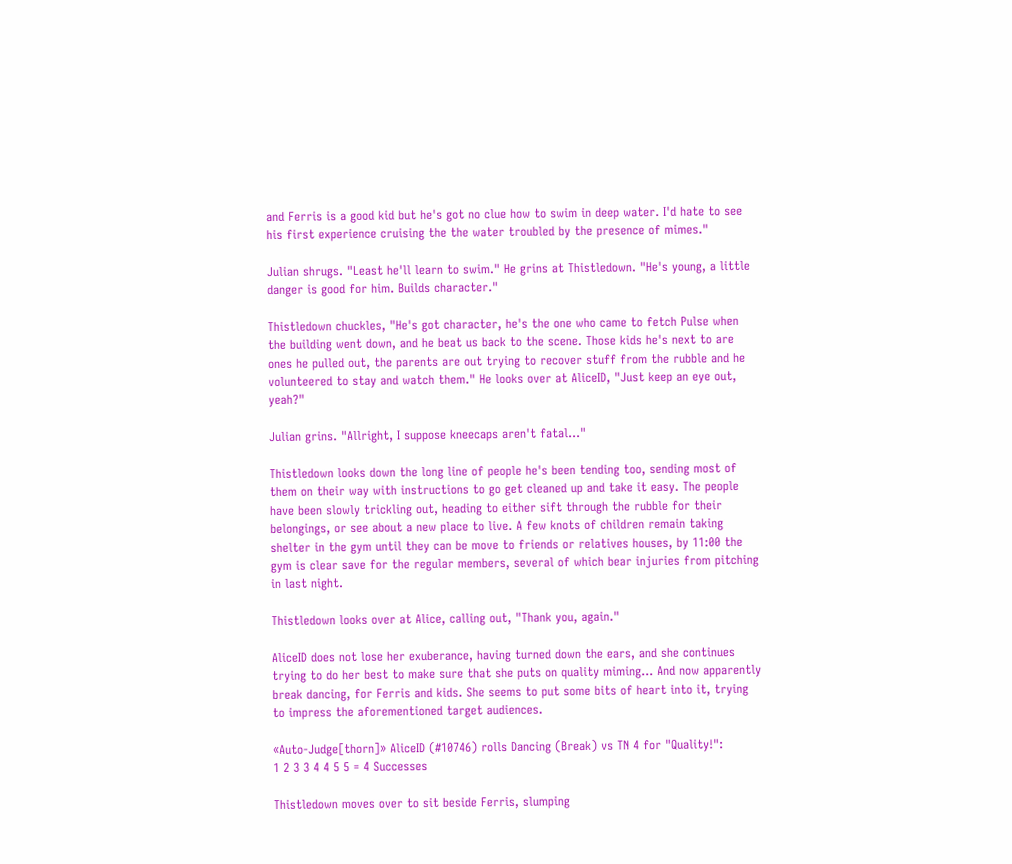and Ferris is a good kid but he's got no clue how to swim in deep water. I'd hate to see his first experience cruising the the water troubled by the presence of mimes."

Julian shrugs. "Least he'll learn to swim." He grins at Thistledown. "He's young, a little danger is good for him. Builds character."

Thistledown chuckles, "He's got character, he's the one who came to fetch Pulse when the building went down, and he beat us back to the scene. Those kids he's next to are ones he pulled out, the parents are out trying to recover stuff from the rubble and he volunteered to stay and watch them." He looks over at AliceID, "Just keep an eye out, yeah?"

Julian grins. "Allright, I suppose kneecaps aren't fatal…"

Thistledown looks down the long line of people he's been tending too, sending most of them on their way with instructions to go get cleaned up and take it easy. The people have been slowly trickling out, heading to either sift through the rubble for their belongings, or see about a new place to live. A few knots of children remain taking shelter in the gym until they can be move to friends or relatives houses, by 11:00 the gym is clear save for the regular members, several of which bear injuries from pitching in last night.

Thistledown looks over at Alice, calling out, "Thank you, again."

AliceID does not lose her exuberance, having turned down the ears, and she continues trying to do her best to make sure that she puts on quality miming… And now apparently break dancing, for Ferris and kids. She seems to put some bits of heart into it, trying to impress the aforementioned target audiences.

«Auto-Judge[thorn]» AliceID (#10746) rolls Dancing (Break) vs TN 4 for "Quality!":
1 2 3 3 4 4 5 5 = 4 Successes

Thistledown moves over to sit beside Ferris, slumping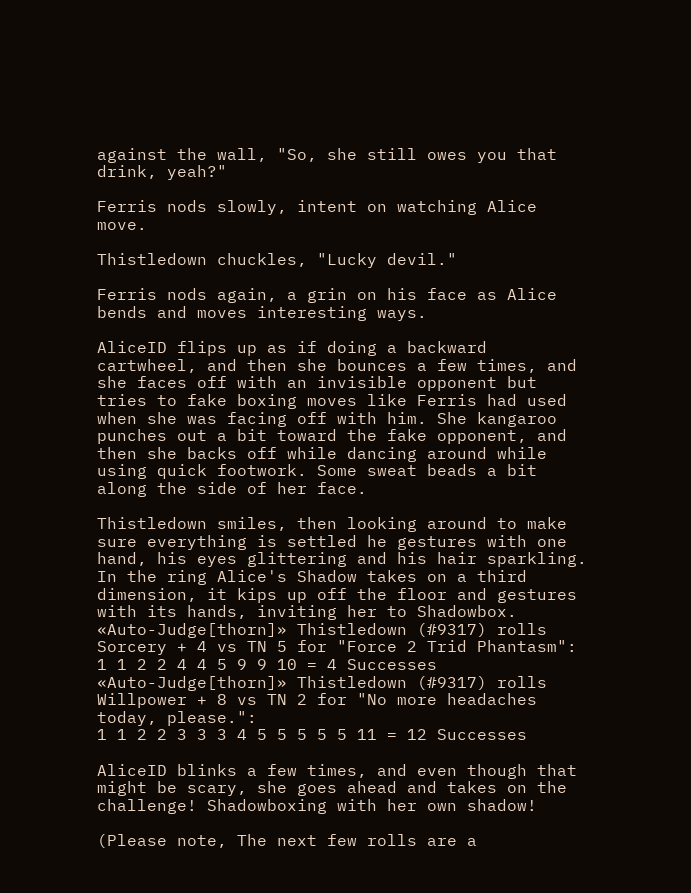against the wall, "So, she still owes you that drink, yeah?"

Ferris nods slowly, intent on watching Alice move.

Thistledown chuckles, "Lucky devil."

Ferris nods again, a grin on his face as Alice bends and moves interesting ways.

AliceID flips up as if doing a backward cartwheel, and then she bounces a few times, and she faces off with an invisible opponent but tries to fake boxing moves like Ferris had used when she was facing off with him. She kangaroo punches out a bit toward the fake opponent, and then she backs off while dancing around while using quick footwork. Some sweat beads a bit along the side of her face.

Thistledown smiles, then looking around to make sure everything is settled he gestures with one hand, his eyes glittering and his hair sparkling. In the ring Alice's Shadow takes on a third dimension, it kips up off the floor and gestures with its hands, inviting her to Shadowbox.
«Auto-Judge[thorn]» Thistledown (#9317) rolls Sorcery + 4 vs TN 5 for "Force 2 Trid Phantasm":
1 1 2 2 4 4 5 9 9 10 = 4 Successes
«Auto-Judge[thorn]» Thistledown (#9317) rolls Willpower + 8 vs TN 2 for "No more headaches today, please.":
1 1 2 2 3 3 3 4 5 5 5 5 5 11 = 12 Successes

AliceID blinks a few times, and even though that might be scary, she goes ahead and takes on the challenge! Shadowboxing with her own shadow!

(Please note, The next few rolls are a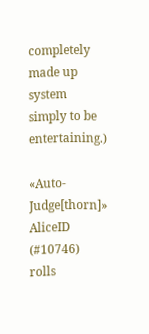completely made up system simply to be entertaining.)

«Auto-Judge[thorn]» AliceID (#10746) rolls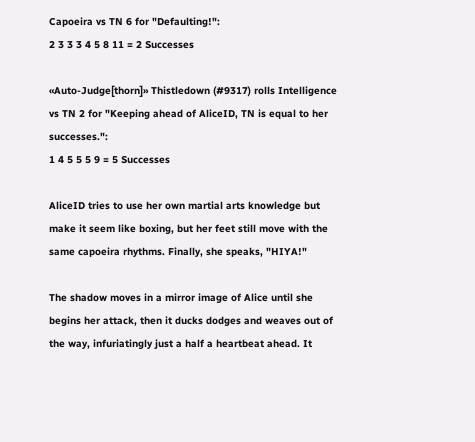Capoeira vs TN 6 for "Defaulting!":
2 3 3 3 4 5 8 11 = 2 Successes

«Auto-Judge[thorn]» Thistledown (#9317) rolls Intelligence vs TN 2 for "Keeping ahead of AliceID, TN is equal to her successes.":
1 4 5 5 5 9 = 5 Successes

AliceID tries to use her own martial arts knowledge but make it seem like boxing, but her feet still move with the same capoeira rhythms. Finally, she speaks, "HIYA!"

The shadow moves in a mirror image of Alice until she begins her attack, then it ducks dodges and weaves out of the way, infuriatingly just a half a heartbeat ahead. It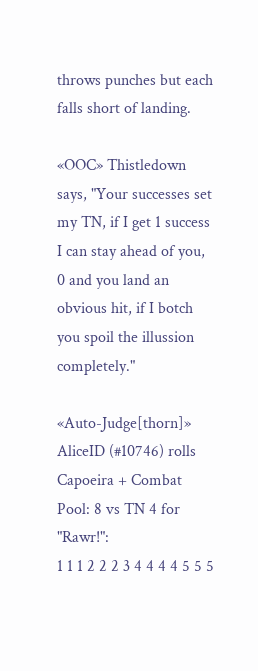throws punches but each falls short of landing.

«OOC» Thistledown says, "Your successes set my TN, if I get 1 success I can stay ahead of you, 0 and you land an obvious hit, if I botch you spoil the illussion completely."

«Auto-Judge[thorn]» AliceID (#10746) rolls Capoeira + Combat Pool: 8 vs TN 4 for "Rawr!":
1 1 1 2 2 2 3 4 4 4 4 5 5 5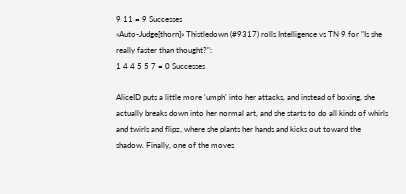9 11 = 9 Successes
«Auto-Judge[thorn]» Thistledown (#9317) rolls Intelligence vs TN 9 for "Is she really faster than thought?":
1 4 4 5 5 7 = 0 Successes

AliceID puts a little more 'umph' into her attacks, and instead of boxing, she actually breaks down into her normal art, and she starts to do all kinds of whirls and twirls and flipz, where she plants her hands and kicks out toward the shadow. Finally, one of the moves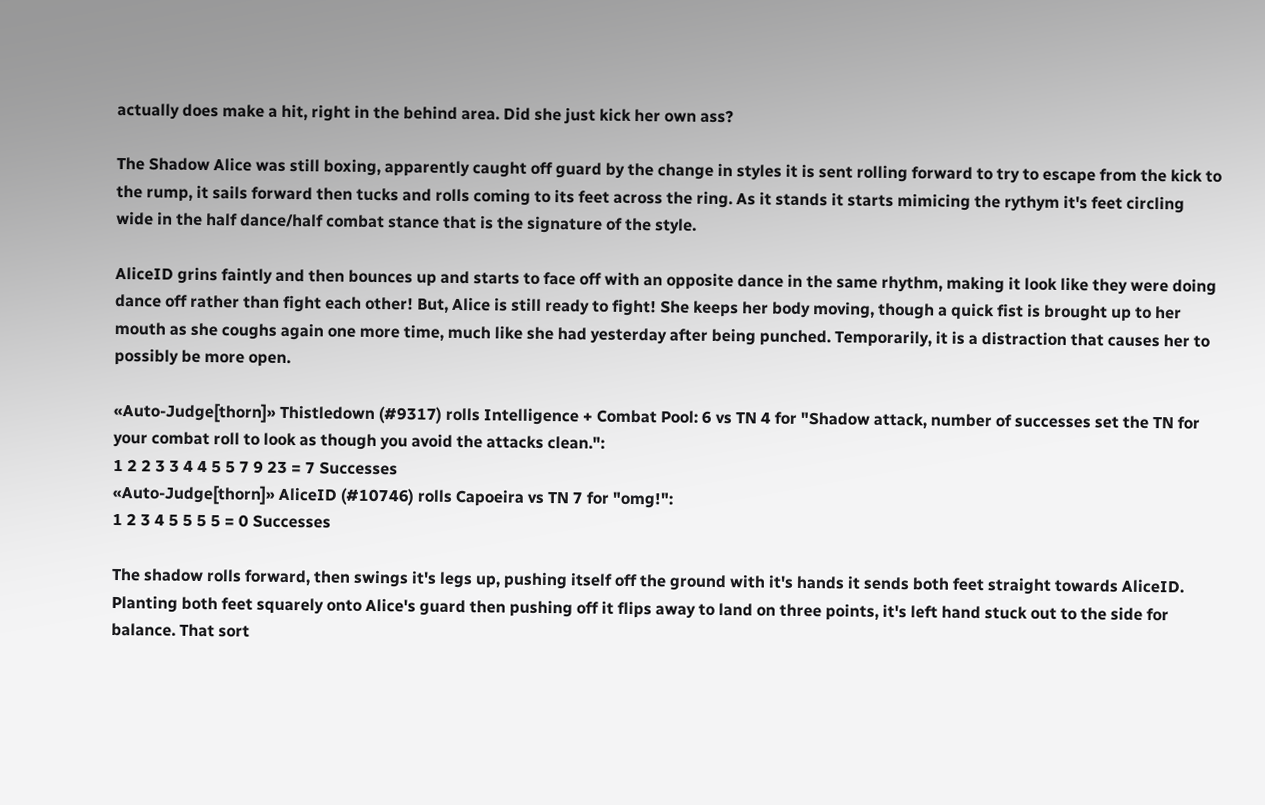actually does make a hit, right in the behind area. Did she just kick her own ass?

The Shadow Alice was still boxing, apparently caught off guard by the change in styles it is sent rolling forward to try to escape from the kick to the rump, it sails forward then tucks and rolls coming to its feet across the ring. As it stands it starts mimicing the rythym it's feet circling wide in the half dance/half combat stance that is the signature of the style.

AliceID grins faintly and then bounces up and starts to face off with an opposite dance in the same rhythm, making it look like they were doing dance off rather than fight each other! But, Alice is still ready to fight! She keeps her body moving, though a quick fist is brought up to her mouth as she coughs again one more time, much like she had yesterday after being punched. Temporarily, it is a distraction that causes her to possibly be more open.

«Auto-Judge[thorn]» Thistledown (#9317) rolls Intelligence + Combat Pool: 6 vs TN 4 for "Shadow attack, number of successes set the TN for your combat roll to look as though you avoid the attacks clean.":
1 2 2 3 3 4 4 5 5 7 9 23 = 7 Successes
«Auto-Judge[thorn]» AliceID (#10746) rolls Capoeira vs TN 7 for "omg!":
1 2 3 4 5 5 5 5 = 0 Successes

The shadow rolls forward, then swings it's legs up, pushing itself off the ground with it's hands it sends both feet straight towards AliceID. Planting both feet squarely onto Alice's guard then pushing off it flips away to land on three points, it's left hand stuck out to the side for balance. That sort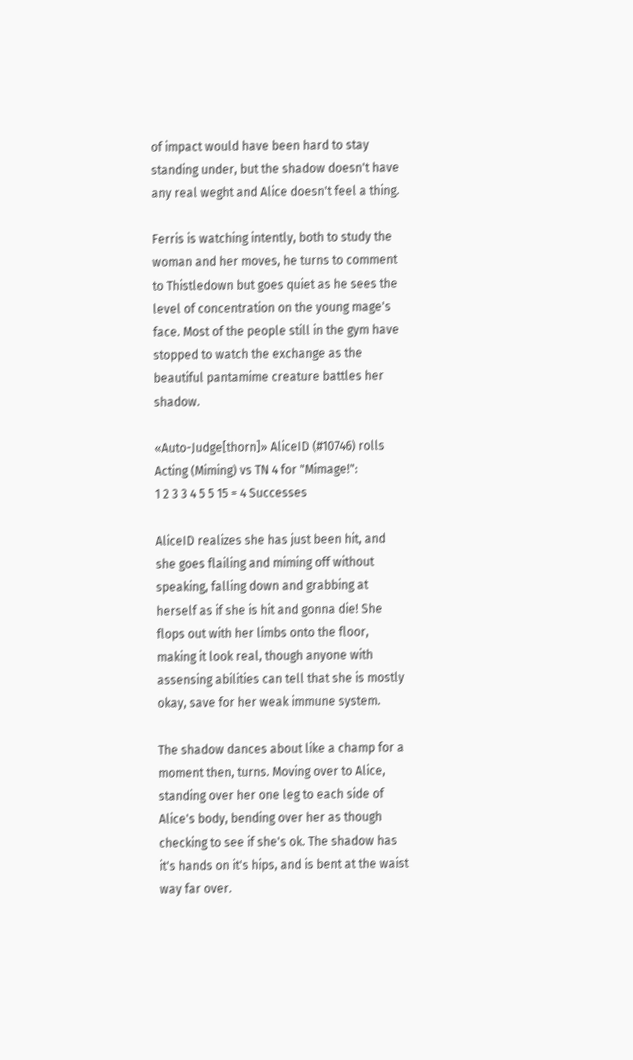of impact would have been hard to stay standing under, but the shadow doesn't have any real weght and Alice doesn't feel a thing.

Ferris is watching intently, both to study the woman and her moves, he turns to comment to Thistledown but goes quiet as he sees the level of concentration on the young mage's face. Most of the people still in the gym have stopped to watch the exchange as the beautiful pantamime creature battles her shadow.

«Auto-Judge[thorn]» AliceID (#10746) rolls Acting (Miming) vs TN 4 for "Mimage!":
1 2 3 3 4 5 5 15 = 4 Successes

AliceID realizes she has just been hit, and she goes flailing and miming off without speaking, falling down and grabbing at herself as if she is hit and gonna die! She flops out with her limbs onto the floor, making it look real, though anyone with assensing abilities can tell that she is mostly okay, save for her weak immune system.

The shadow dances about like a champ for a moment then, turns. Moving over to Alice, standing over her one leg to each side of Alice's body, bending over her as though checking to see if she's ok. The shadow has it's hands on it's hips, and is bent at the waist way far over.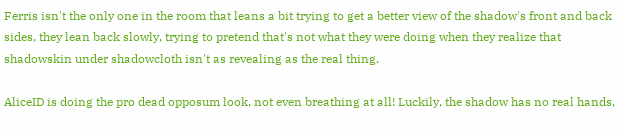Ferris isn't the only one in the room that leans a bit trying to get a better view of the shadow's front and back sides, they lean back slowly, trying to pretend that's not what they were doing when they realize that shadowskin under shadowcloth isn't as revealing as the real thing.

AliceID is doing the pro dead opposum look, not even breathing at all! Luckily, the shadow has no real hands,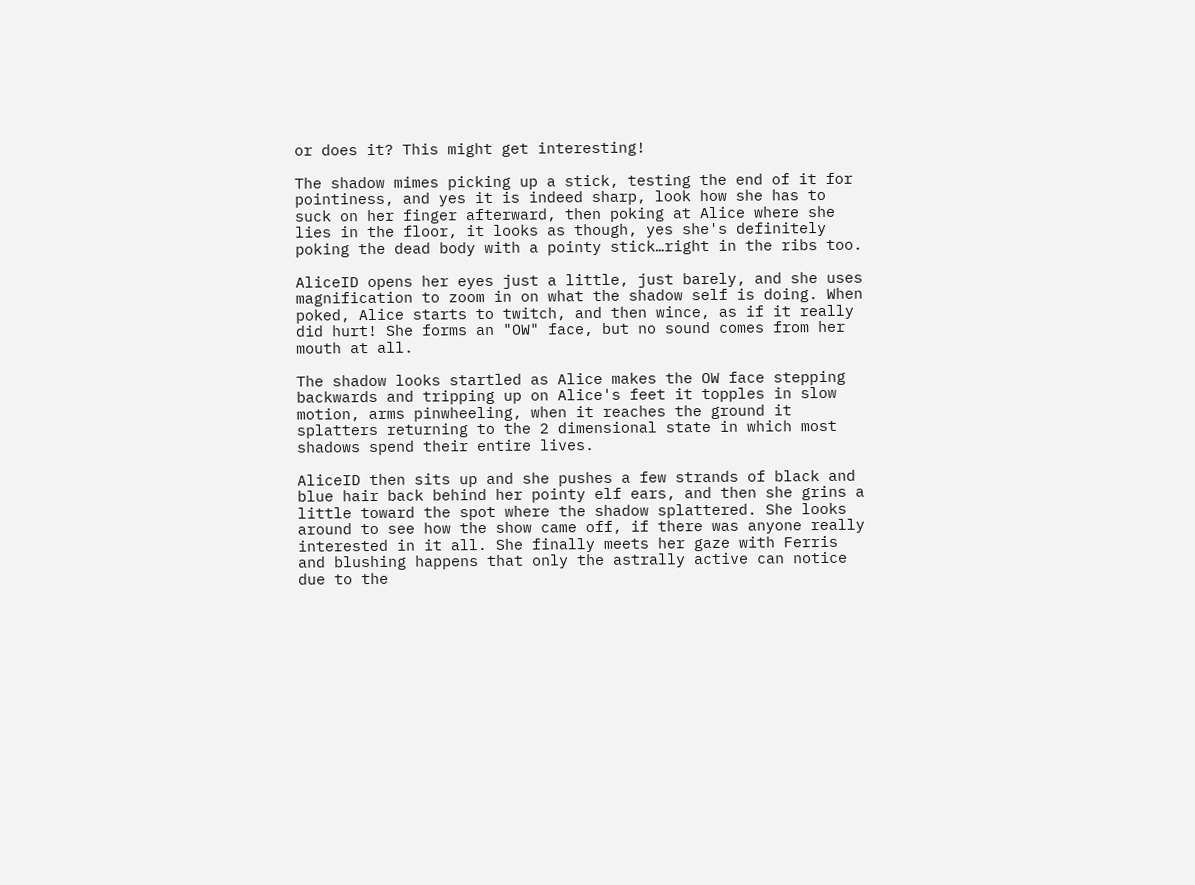or does it? This might get interesting!

The shadow mimes picking up a stick, testing the end of it for pointiness, and yes it is indeed sharp, look how she has to suck on her finger afterward, then poking at Alice where she lies in the floor, it looks as though, yes she's definitely poking the dead body with a pointy stick…right in the ribs too.

AliceID opens her eyes just a little, just barely, and she uses magnification to zoom in on what the shadow self is doing. When poked, Alice starts to twitch, and then wince, as if it really did hurt! She forms an "OW" face, but no sound comes from her mouth at all.

The shadow looks startled as Alice makes the OW face stepping backwards and tripping up on Alice's feet it topples in slow motion, arms pinwheeling, when it reaches the ground it splatters returning to the 2 dimensional state in which most shadows spend their entire lives.

AliceID then sits up and she pushes a few strands of black and blue hair back behind her pointy elf ears, and then she grins a little toward the spot where the shadow splattered. She looks around to see how the show came off, if there was anyone really interested in it all. She finally meets her gaze with Ferris and blushing happens that only the astrally active can notice due to the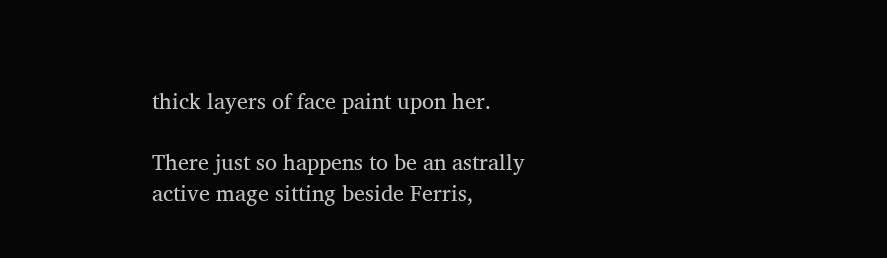thick layers of face paint upon her.

There just so happens to be an astrally active mage sitting beside Ferris,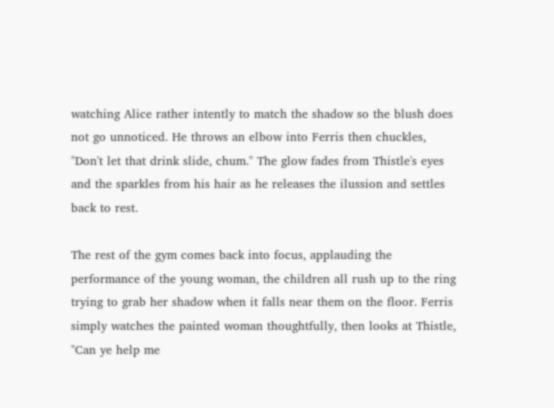watching Alice rather intently to match the shadow so the blush does not go unnoticed. He throws an elbow into Ferris then chuckles, "Don't let that drink slide, chum." The glow fades from Thistle's eyes and the sparkles from his hair as he releases the ilussion and settles back to rest.

The rest of the gym comes back into focus, applauding the performance of the young woman, the children all rush up to the ring trying to grab her shadow when it falls near them on the floor. Ferris simply watches the painted woman thoughtfully, then looks at Thistle, "Can ye help me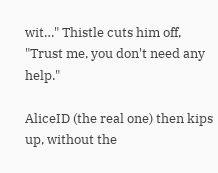wit…" Thistle cuts him off, "Trust me, you don't need any help."

AliceID (the real one) then kips up, without the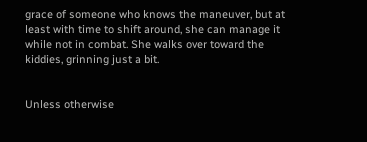grace of someone who knows the maneuver, but at least with time to shift around, she can manage it while not in combat. She walks over toward the kiddies, grinning just a bit.


Unless otherwise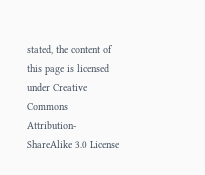stated, the content of this page is licensed under Creative Commons Attribution-ShareAlike 3.0 License